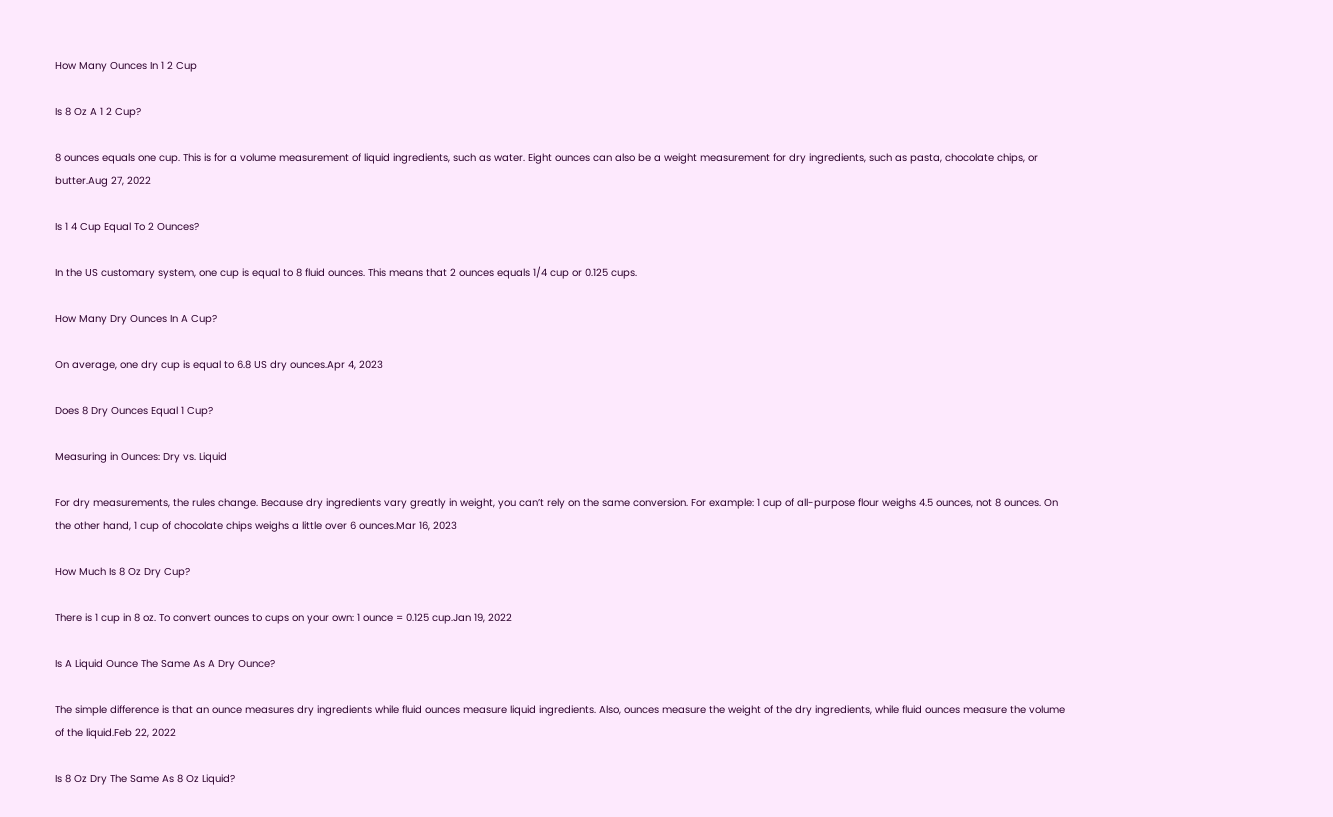How Many Ounces In 1 2 Cup

Is 8 Oz A 1 2 Cup?

8 ounces equals one cup. This is for a volume measurement of liquid ingredients, such as water. Eight ounces can also be a weight measurement for dry ingredients, such as pasta, chocolate chips, or butter.Aug 27, 2022

Is 1 4 Cup Equal To 2 Ounces?

In the US customary system, one cup is equal to 8 fluid ounces. This means that 2 ounces equals 1/4 cup or 0.125 cups.

How Many Dry Ounces In A Cup?

On average, one dry cup is equal to 6.8 US dry ounces.Apr 4, 2023

Does 8 Dry Ounces Equal 1 Cup?

Measuring in Ounces: Dry vs. Liquid

For dry measurements, the rules change. Because dry ingredients vary greatly in weight, you can’t rely on the same conversion. For example: 1 cup of all-purpose flour weighs 4.5 ounces, not 8 ounces. On the other hand, 1 cup of chocolate chips weighs a little over 6 ounces.Mar 16, 2023

How Much Is 8 Oz Dry Cup?

There is 1 cup in 8 oz. To convert ounces to cups on your own: 1 ounce = 0.125 cup.Jan 19, 2022

Is A Liquid Ounce The Same As A Dry Ounce?

The simple difference is that an ounce measures dry ingredients while fluid ounces measure liquid ingredients. Also, ounces measure the weight of the dry ingredients, while fluid ounces measure the volume of the liquid.Feb 22, 2022

Is 8 Oz Dry The Same As 8 Oz Liquid?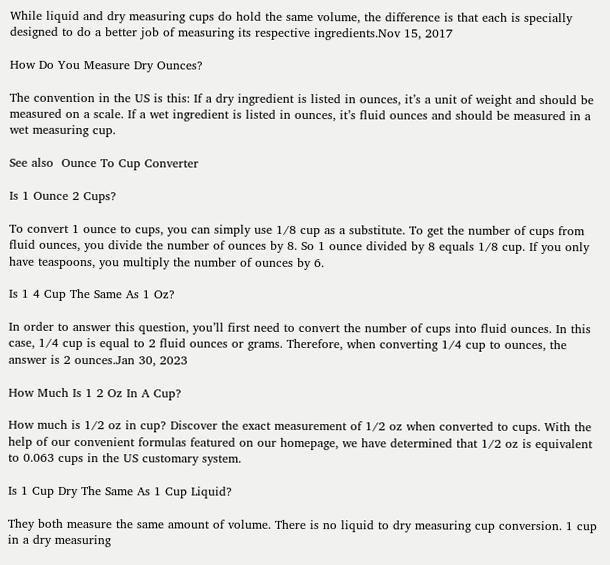While liquid and dry measuring cups do hold the same volume, the difference is that each is specially designed to do a better job of measuring its respective ingredients.Nov 15, 2017

How Do You Measure Dry Ounces?

The convention in the US is this: If a dry ingredient is listed in ounces, it’s a unit of weight and should be measured on a scale. If a wet ingredient is listed in ounces, it’s fluid ounces and should be measured in a wet measuring cup.

See also  Ounce To Cup Converter

Is 1 Ounce 2 Cups?

To convert 1 ounce to cups, you can simply use 1/8 cup as a substitute. To get the number of cups from fluid ounces, you divide the number of ounces by 8. So 1 ounce divided by 8 equals 1/8 cup. If you only have teaspoons, you multiply the number of ounces by 6.

Is 1 4 Cup The Same As 1 Oz?

In order to answer this question, you’ll first need to convert the number of cups into fluid ounces. In this case, 1/4 cup is equal to 2 fluid ounces or grams. Therefore, when converting 1/4 cup to ounces, the answer is 2 ounces.Jan 30, 2023

How Much Is 1 2 Oz In A Cup?

How much is 1/2 oz in cup? Discover the exact measurement of 1/2 oz when converted to cups. With the help of our convenient formulas featured on our homepage, we have determined that 1/2 oz is equivalent to 0.063 cups in the US customary system.

Is 1 Cup Dry The Same As 1 Cup Liquid?

They both measure the same amount of volume. There is no liquid to dry measuring cup conversion. 1 cup in a dry measuring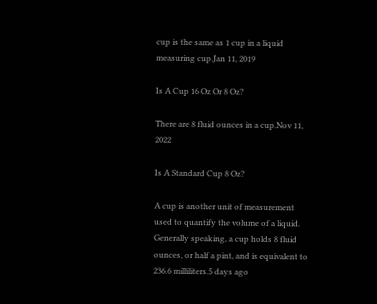cup is the same as 1 cup in a liquid measuring cup.Jan 11, 2019

Is A Cup 16 Oz Or 8 Oz?

There are 8 fluid ounces in a cup.Nov 11, 2022

Is A Standard Cup 8 Oz?

A cup is another unit of measurement used to quantify the volume of a liquid. Generally speaking, a cup holds 8 fluid ounces, or half a pint, and is equivalent to 236.6 milliliters.5 days ago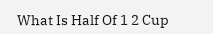What Is Half Of 1 2 Cup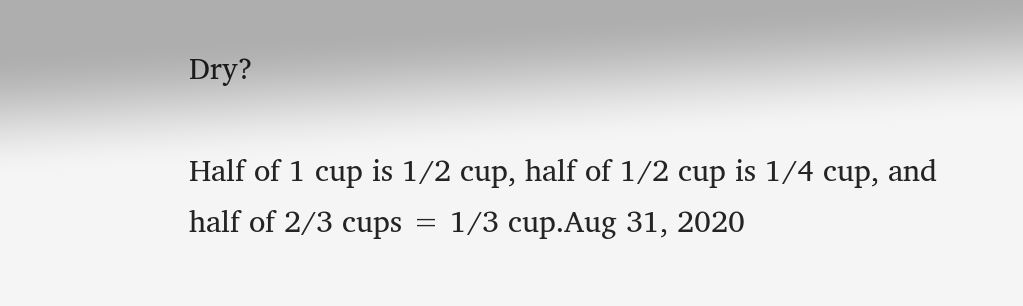Dry?

Half of 1 cup is 1/2 cup, half of 1/2 cup is 1/4 cup, and half of 2/3 cups = 1/3 cup.Aug 31, 2020